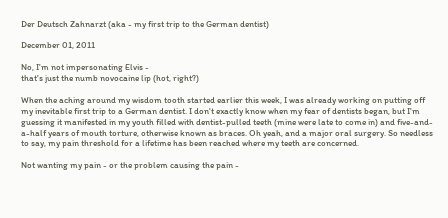Der Deutsch Zahnarzt (aka - my first trip to the German dentist)

December 01, 2011

No, I'm not impersonating Elvis -
that's just the numb novocaine lip (hot, right?)

When the aching around my wisdom tooth started earlier this week, I was already working on putting off my inevitable first trip to a German dentist. I don't exactly know when my fear of dentists began, but I'm guessing it manifested in my youth filled with dentist-pulled teeth (mine were late to come in) and five-and-a-half years of mouth torture, otherwise known as braces. Oh yeah, and a major oral surgery. So needless to say, my pain threshold for a lifetime has been reached where my teeth are concerned.

Not wanting my pain - or the problem causing the pain -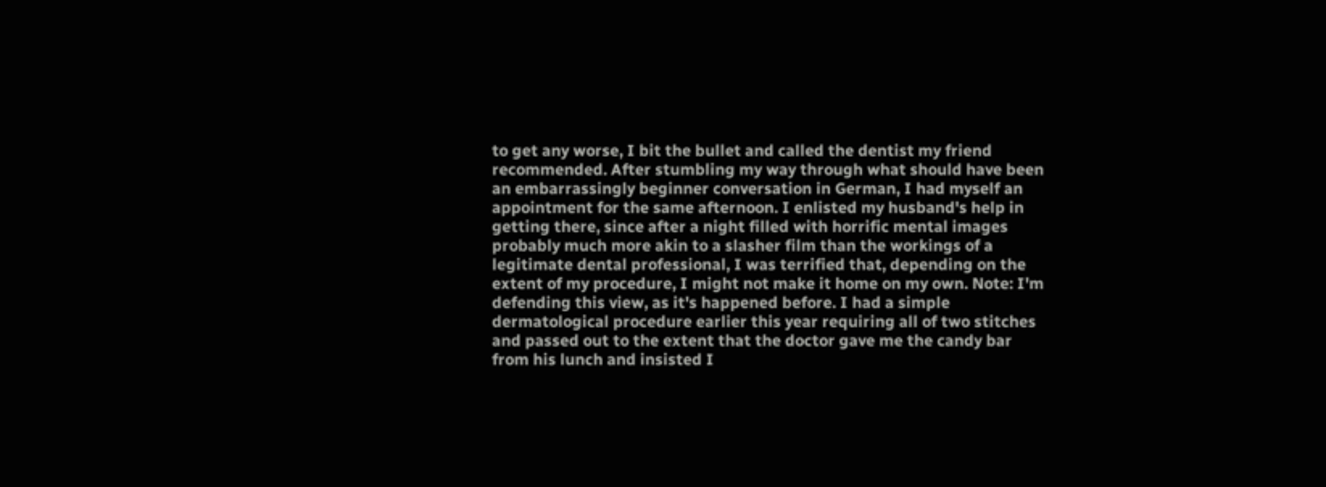to get any worse, I bit the bullet and called the dentist my friend recommended. After stumbling my way through what should have been an embarrassingly beginner conversation in German, I had myself an appointment for the same afternoon. I enlisted my husband's help in getting there, since after a night filled with horrific mental images probably much more akin to a slasher film than the workings of a legitimate dental professional, I was terrified that, depending on the extent of my procedure, I might not make it home on my own. Note: I'm defending this view, as it's happened before. I had a simple dermatological procedure earlier this year requiring all of two stitches and passed out to the extent that the doctor gave me the candy bar from his lunch and insisted I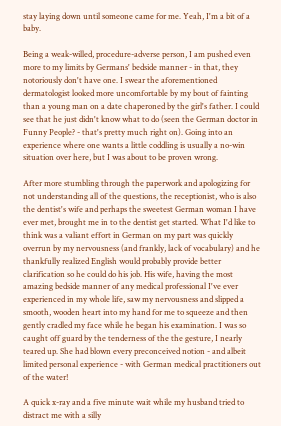stay laying down until someone came for me. Yeah, I'm a bit of a baby.

Being a weak-willed, procedure-adverse person, I am pushed even more to my limits by Germans' bedside manner - in that, they notoriously don't have one. I swear the aforementioned dermatologist looked more uncomfortable by my bout of fainting than a young man on a date chaperoned by the girl's father. I could see that he just didn't know what to do (seen the German doctor in Funny People? - that's pretty much right on). Going into an experience where one wants a little coddling is usually a no-win situation over here, but I was about to be proven wrong.

After more stumbling through the paperwork and apologizing for not understanding all of the questions, the receptionist, who is also the dentist's wife and perhaps the sweetest German woman I have ever met, brought me in to the dentist get started. What I'd like to think was a valiant effort in German on my part was quickly overrun by my nervousness (and frankly, lack of vocabulary) and he thankfully realized English would probably provide better clarification so he could do his job. His wife, having the most amazing bedside manner of any medical professional I've ever experienced in my whole life, saw my nervousness and slipped a smooth, wooden heart into my hand for me to squeeze and then gently cradled my face while he began his examination. I was so caught off guard by the tenderness of the the gesture, I nearly teared up. She had blown every preconceived notion - and albeit limited personal experience - with German medical practitioners out of the water!

A quick x-ray and a five minute wait while my husband tried to distract me with a silly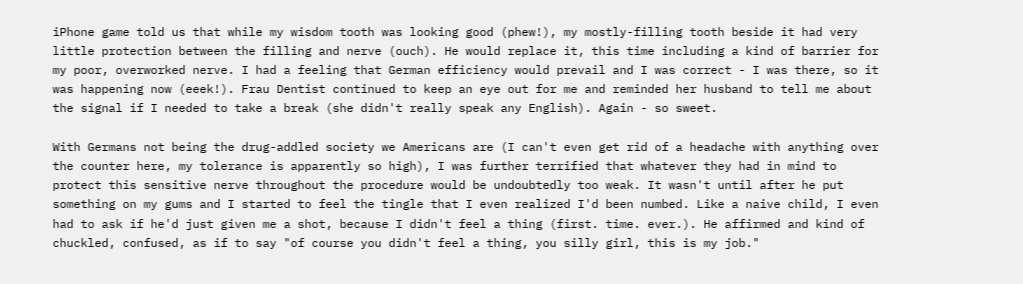iPhone game told us that while my wisdom tooth was looking good (phew!), my mostly-filling tooth beside it had very little protection between the filling and nerve (ouch). He would replace it, this time including a kind of barrier for my poor, overworked nerve. I had a feeling that German efficiency would prevail and I was correct - I was there, so it was happening now (eeek!). Frau Dentist continued to keep an eye out for me and reminded her husband to tell me about the signal if I needed to take a break (she didn't really speak any English). Again - so sweet.

With Germans not being the drug-addled society we Americans are (I can't even get rid of a headache with anything over the counter here, my tolerance is apparently so high), I was further terrified that whatever they had in mind to protect this sensitive nerve throughout the procedure would be undoubtedly too weak. It wasn't until after he put something on my gums and I started to feel the tingle that I even realized I'd been numbed. Like a naive child, I even had to ask if he'd just given me a shot, because I didn't feel a thing (first. time. ever.). He affirmed and kind of chuckled, confused, as if to say "of course you didn't feel a thing, you silly girl, this is my job."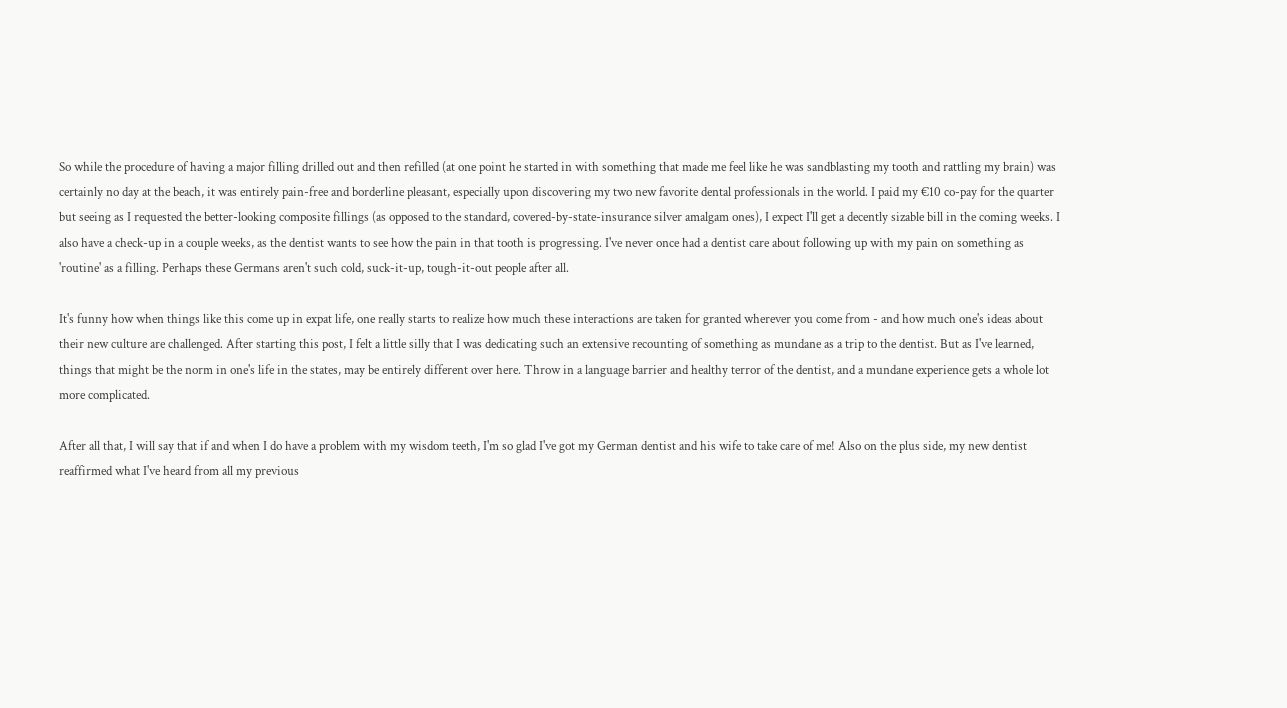So while the procedure of having a major filling drilled out and then refilled (at one point he started in with something that made me feel like he was sandblasting my tooth and rattling my brain) was certainly no day at the beach, it was entirely pain-free and borderline pleasant, especially upon discovering my two new favorite dental professionals in the world. I paid my €10 co-pay for the quarter but seeing as I requested the better-looking composite fillings (as opposed to the standard, covered-by-state-insurance silver amalgam ones), I expect I'll get a decently sizable bill in the coming weeks. I also have a check-up in a couple weeks, as the dentist wants to see how the pain in that tooth is progressing. I've never once had a dentist care about following up with my pain on something as 'routine' as a filling. Perhaps these Germans aren't such cold, suck-it-up, tough-it-out people after all.

It's funny how when things like this come up in expat life, one really starts to realize how much these interactions are taken for granted wherever you come from - and how much one's ideas about their new culture are challenged. After starting this post, I felt a little silly that I was dedicating such an extensive recounting of something as mundane as a trip to the dentist. But as I've learned, things that might be the norm in one's life in the states, may be entirely different over here. Throw in a language barrier and healthy terror of the dentist, and a mundane experience gets a whole lot more complicated.

After all that, I will say that if and when I do have a problem with my wisdom teeth, I'm so glad I've got my German dentist and his wife to take care of me! Also on the plus side, my new dentist reaffirmed what I've heard from all my previous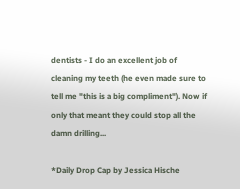dentists - I do an excellent job of cleaning my teeth (he even made sure to tell me "this is a big compliment"). Now if only that meant they could stop all the damn drilling...

*Daily Drop Cap by Jessica Hische